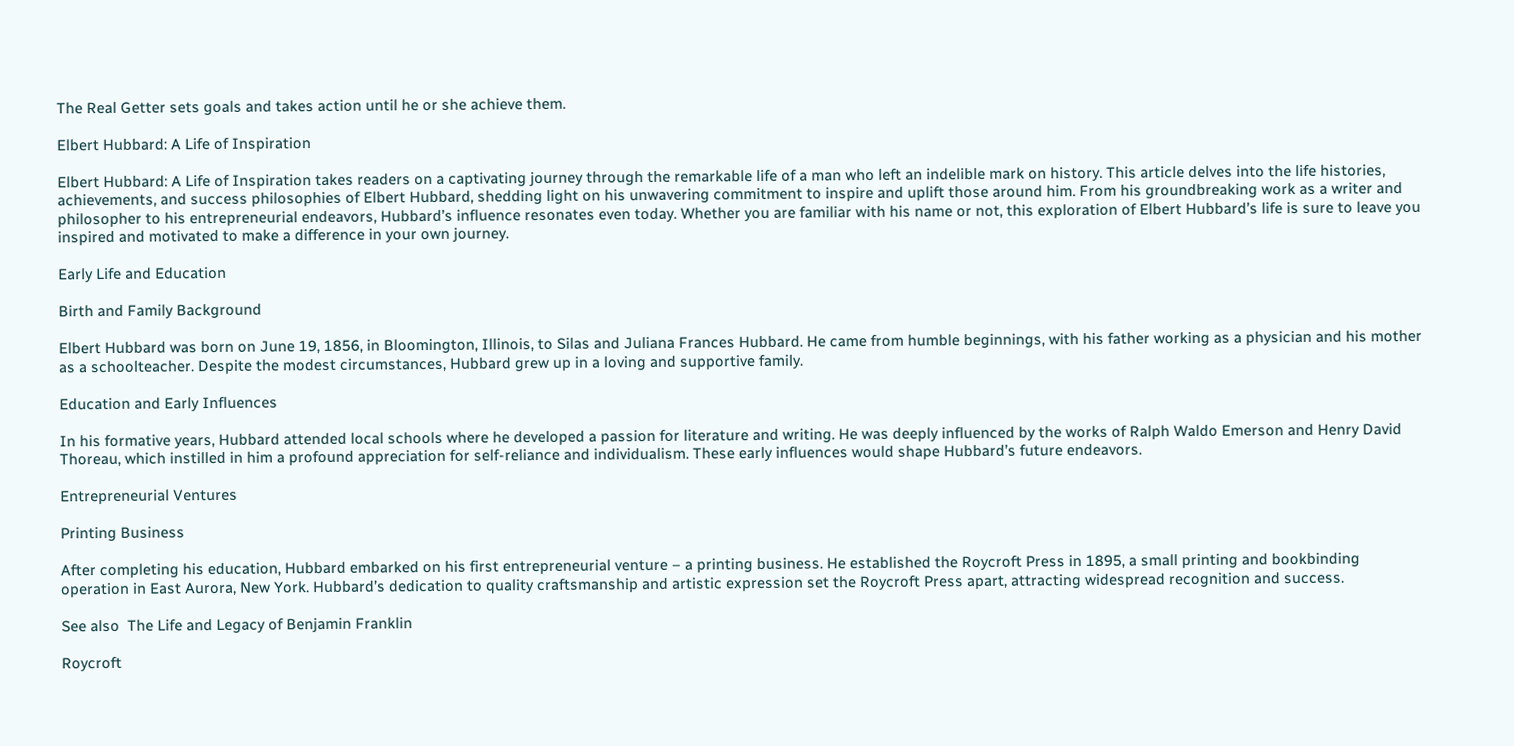The Real Getter sets goals and takes action until he or she achieve them.

Elbert Hubbard: A Life of Inspiration

Elbert Hubbard: A Life of Inspiration takes readers on a captivating journey through the remarkable life of a man who left an indelible mark on history. This article delves into the life histories, achievements, and success philosophies of Elbert Hubbard, shedding light on his unwavering commitment to inspire and uplift those around him. From his groundbreaking work as a writer and philosopher to his entrepreneurial endeavors, Hubbard’s influence resonates even today. Whether you are familiar with his name or not, this exploration of Elbert Hubbard’s life is sure to leave you inspired and motivated to make a difference in your own journey.

Early Life and Education

Birth and Family Background

Elbert Hubbard was born on June 19, 1856, in Bloomington, Illinois, to Silas and Juliana Frances Hubbard. He came from humble beginnings, with his father working as a physician and his mother as a schoolteacher. Despite the modest circumstances, Hubbard grew up in a loving and supportive family.

Education and Early Influences

In his formative years, Hubbard attended local schools where he developed a passion for literature and writing. He was deeply influenced by the works of Ralph Waldo Emerson and Henry David Thoreau, which instilled in him a profound appreciation for self-reliance and individualism. These early influences would shape Hubbard’s future endeavors.

Entrepreneurial Ventures

Printing Business

After completing his education, Hubbard embarked on his first entrepreneurial venture – a printing business. He established the Roycroft Press in 1895, a small printing and bookbinding operation in East Aurora, New York. Hubbard’s dedication to quality craftsmanship and artistic expression set the Roycroft Press apart, attracting widespread recognition and success.

See also  The Life and Legacy of Benjamin Franklin

Roycroft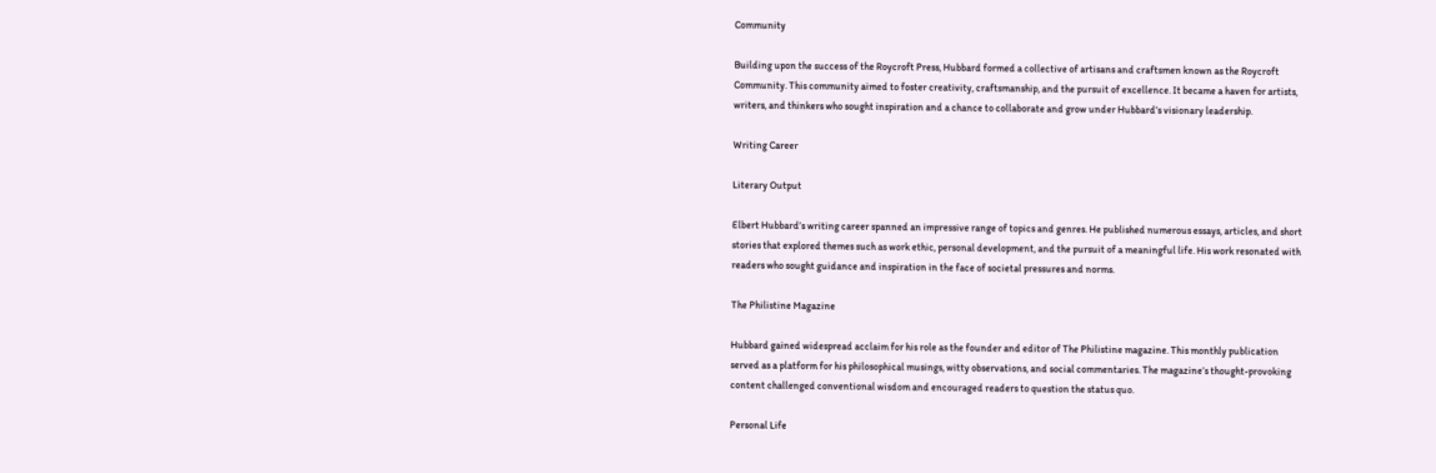Community

Building upon the success of the Roycroft Press, Hubbard formed a collective of artisans and craftsmen known as the Roycroft Community. This community aimed to foster creativity, craftsmanship, and the pursuit of excellence. It became a haven for artists, writers, and thinkers who sought inspiration and a chance to collaborate and grow under Hubbard’s visionary leadership.

Writing Career

Literary Output

Elbert Hubbard’s writing career spanned an impressive range of topics and genres. He published numerous essays, articles, and short stories that explored themes such as work ethic, personal development, and the pursuit of a meaningful life. His work resonated with readers who sought guidance and inspiration in the face of societal pressures and norms.

The Philistine Magazine

Hubbard gained widespread acclaim for his role as the founder and editor of The Philistine magazine. This monthly publication served as a platform for his philosophical musings, witty observations, and social commentaries. The magazine’s thought-provoking content challenged conventional wisdom and encouraged readers to question the status quo.

Personal Life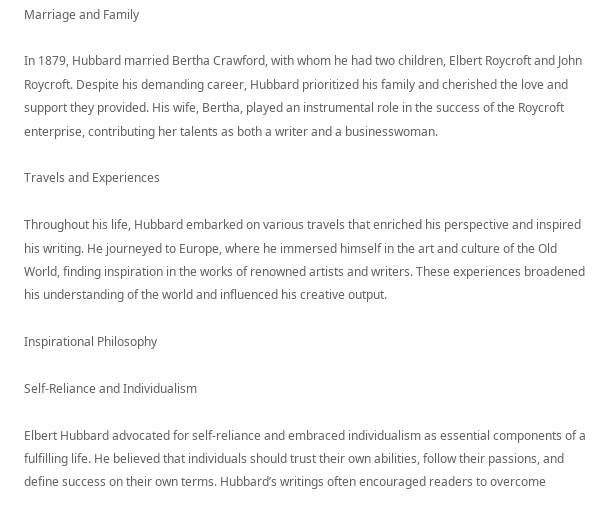Marriage and Family

In 1879, Hubbard married Bertha Crawford, with whom he had two children, Elbert Roycroft and John Roycroft. Despite his demanding career, Hubbard prioritized his family and cherished the love and support they provided. His wife, Bertha, played an instrumental role in the success of the Roycroft enterprise, contributing her talents as both a writer and a businesswoman.

Travels and Experiences

Throughout his life, Hubbard embarked on various travels that enriched his perspective and inspired his writing. He journeyed to Europe, where he immersed himself in the art and culture of the Old World, finding inspiration in the works of renowned artists and writers. These experiences broadened his understanding of the world and influenced his creative output.

Inspirational Philosophy

Self-Reliance and Individualism

Elbert Hubbard advocated for self-reliance and embraced individualism as essential components of a fulfilling life. He believed that individuals should trust their own abilities, follow their passions, and define success on their own terms. Hubbard’s writings often encouraged readers to overcome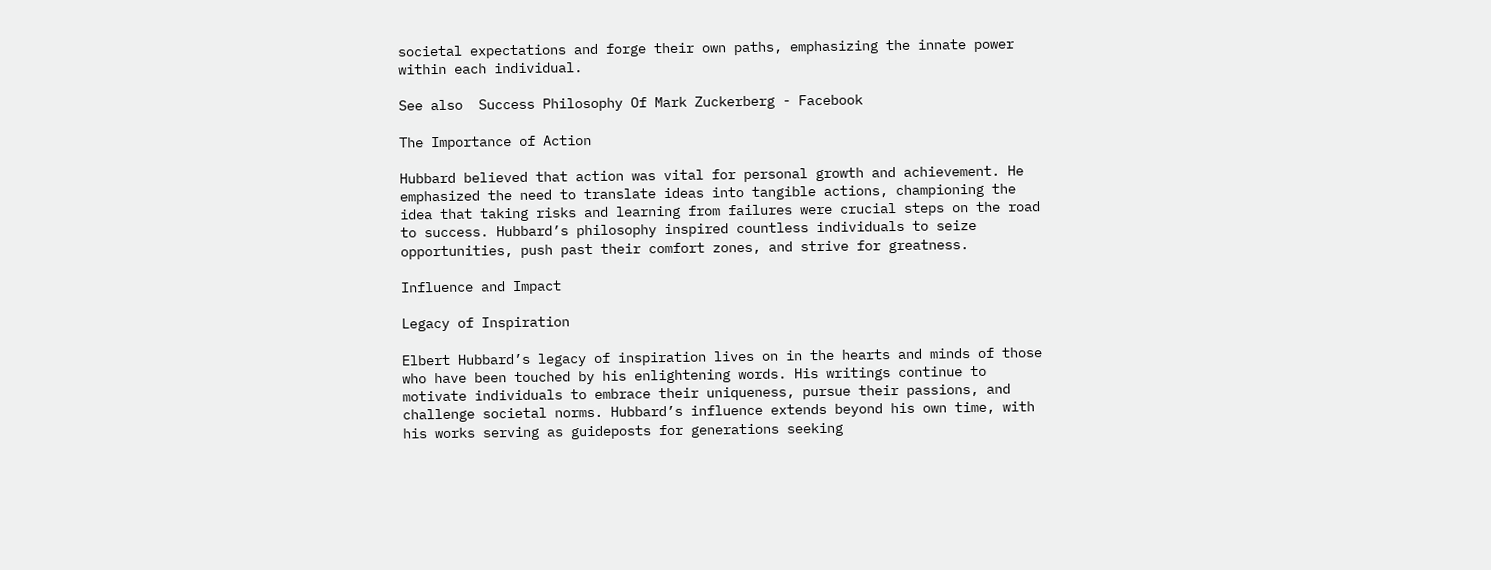societal expectations and forge their own paths, emphasizing the innate power within each individual.

See also  Success Philosophy Of Mark Zuckerberg - Facebook

The Importance of Action

Hubbard believed that action was vital for personal growth and achievement. He emphasized the need to translate ideas into tangible actions, championing the idea that taking risks and learning from failures were crucial steps on the road to success. Hubbard’s philosophy inspired countless individuals to seize opportunities, push past their comfort zones, and strive for greatness.

Influence and Impact

Legacy of Inspiration

Elbert Hubbard’s legacy of inspiration lives on in the hearts and minds of those who have been touched by his enlightening words. His writings continue to motivate individuals to embrace their uniqueness, pursue their passions, and challenge societal norms. Hubbard’s influence extends beyond his own time, with his works serving as guideposts for generations seeking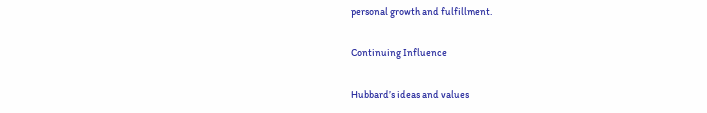personal growth and fulfillment.

Continuing Influence

Hubbard’s ideas and values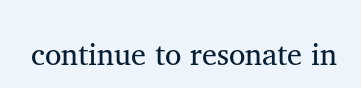continue to resonate in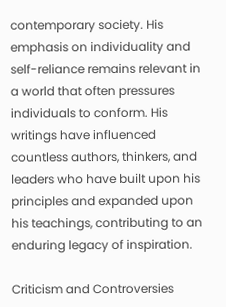contemporary society. His emphasis on individuality and self-reliance remains relevant in a world that often pressures individuals to conform. His writings have influenced countless authors, thinkers, and leaders who have built upon his principles and expanded upon his teachings, contributing to an enduring legacy of inspiration.

Criticism and Controversies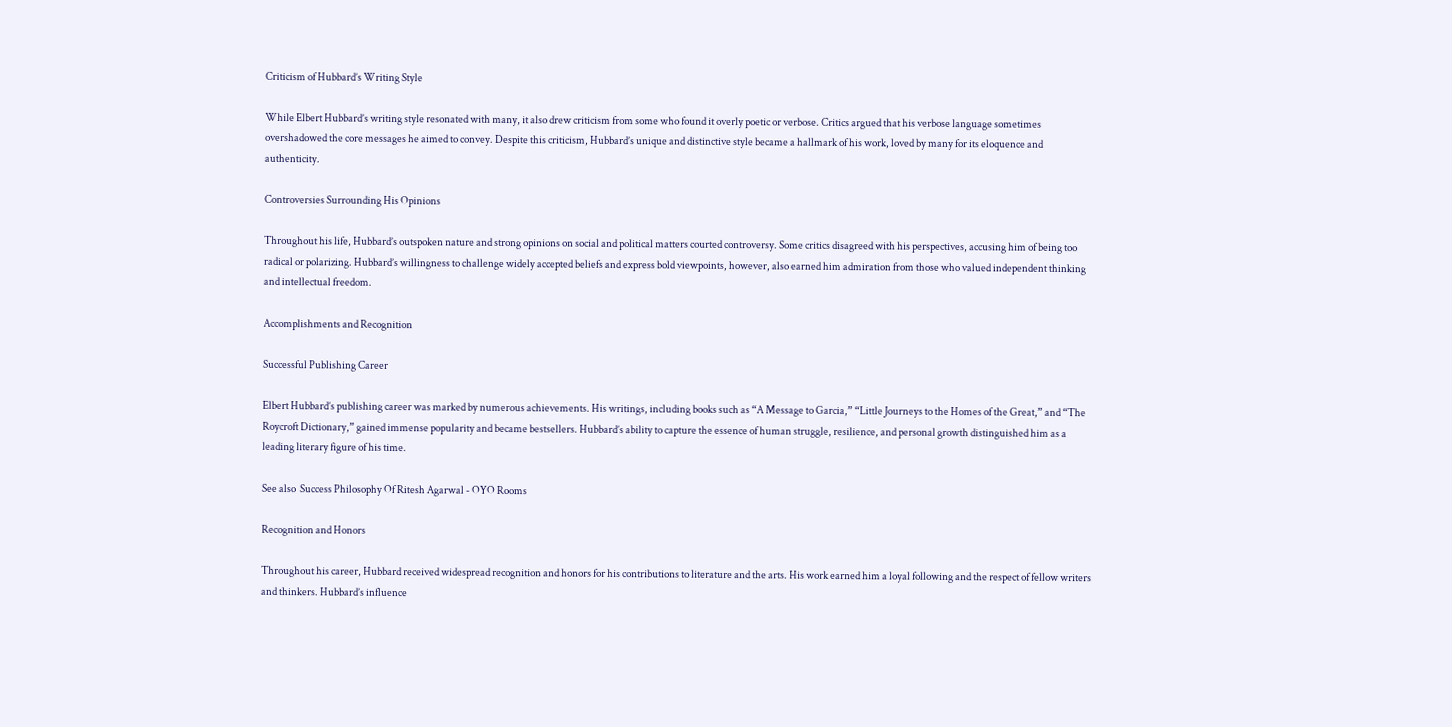Criticism of Hubbard’s Writing Style

While Elbert Hubbard’s writing style resonated with many, it also drew criticism from some who found it overly poetic or verbose. Critics argued that his verbose language sometimes overshadowed the core messages he aimed to convey. Despite this criticism, Hubbard’s unique and distinctive style became a hallmark of his work, loved by many for its eloquence and authenticity.

Controversies Surrounding His Opinions

Throughout his life, Hubbard’s outspoken nature and strong opinions on social and political matters courted controversy. Some critics disagreed with his perspectives, accusing him of being too radical or polarizing. Hubbard’s willingness to challenge widely accepted beliefs and express bold viewpoints, however, also earned him admiration from those who valued independent thinking and intellectual freedom.

Accomplishments and Recognition

Successful Publishing Career

Elbert Hubbard’s publishing career was marked by numerous achievements. His writings, including books such as “A Message to Garcia,” “Little Journeys to the Homes of the Great,” and “The Roycroft Dictionary,” gained immense popularity and became bestsellers. Hubbard’s ability to capture the essence of human struggle, resilience, and personal growth distinguished him as a leading literary figure of his time.

See also  Success Philosophy Of Ritesh Agarwal - OYO Rooms

Recognition and Honors

Throughout his career, Hubbard received widespread recognition and honors for his contributions to literature and the arts. His work earned him a loyal following and the respect of fellow writers and thinkers. Hubbard’s influence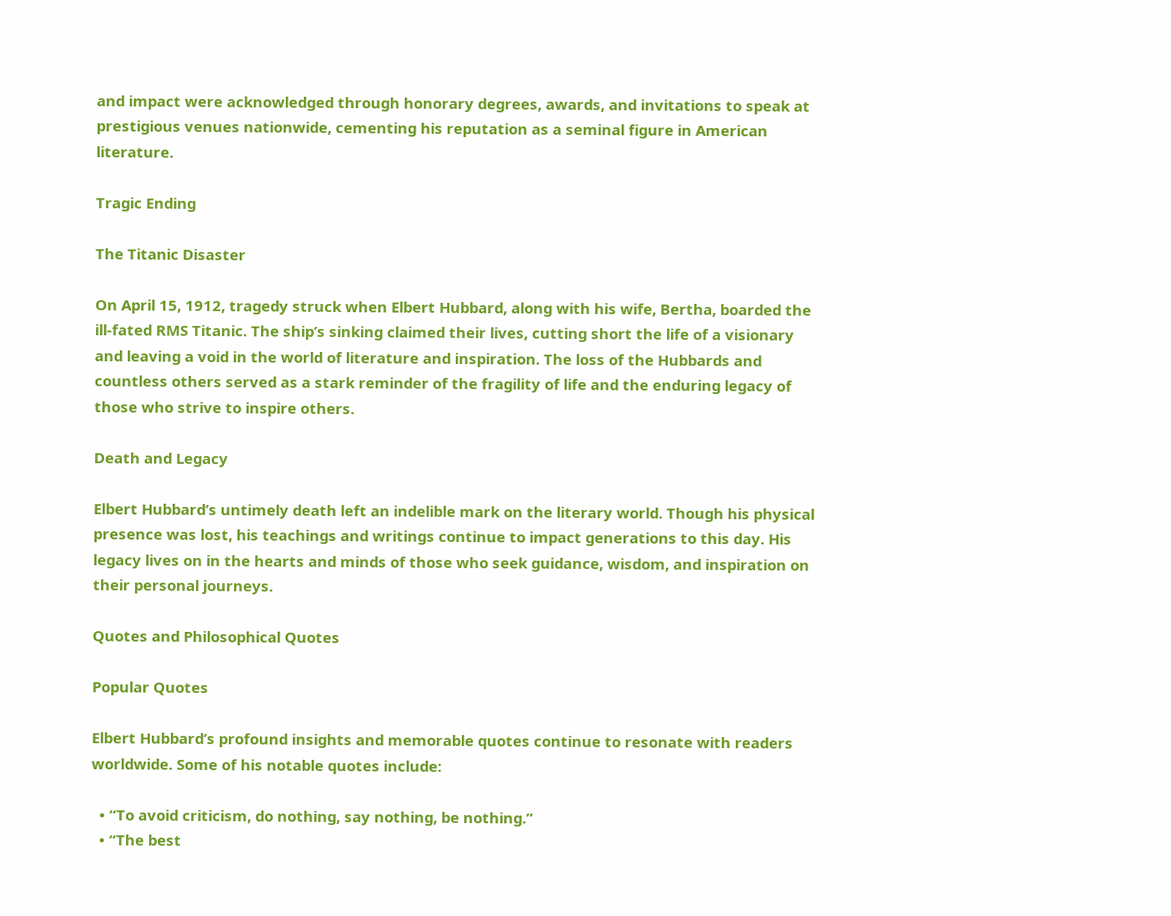and impact were acknowledged through honorary degrees, awards, and invitations to speak at prestigious venues nationwide, cementing his reputation as a seminal figure in American literature.

Tragic Ending

The Titanic Disaster

On April 15, 1912, tragedy struck when Elbert Hubbard, along with his wife, Bertha, boarded the ill-fated RMS Titanic. The ship’s sinking claimed their lives, cutting short the life of a visionary and leaving a void in the world of literature and inspiration. The loss of the Hubbards and countless others served as a stark reminder of the fragility of life and the enduring legacy of those who strive to inspire others.

Death and Legacy

Elbert Hubbard’s untimely death left an indelible mark on the literary world. Though his physical presence was lost, his teachings and writings continue to impact generations to this day. His legacy lives on in the hearts and minds of those who seek guidance, wisdom, and inspiration on their personal journeys.

Quotes and Philosophical Quotes

Popular Quotes

Elbert Hubbard’s profound insights and memorable quotes continue to resonate with readers worldwide. Some of his notable quotes include:

  • “To avoid criticism, do nothing, say nothing, be nothing.”
  • “The best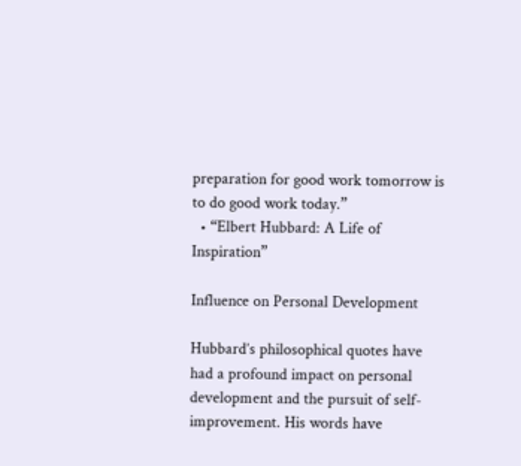preparation for good work tomorrow is to do good work today.”
  • “Elbert Hubbard: A Life of Inspiration”

Influence on Personal Development

Hubbard’s philosophical quotes have had a profound impact on personal development and the pursuit of self-improvement. His words have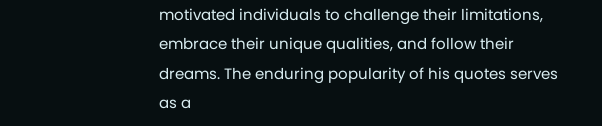motivated individuals to challenge their limitations, embrace their unique qualities, and follow their dreams. The enduring popularity of his quotes serves as a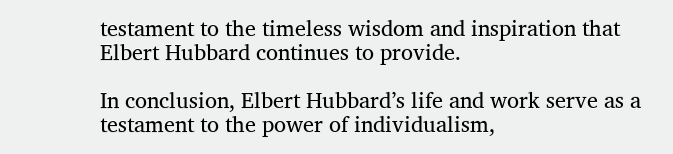testament to the timeless wisdom and inspiration that Elbert Hubbard continues to provide.

In conclusion, Elbert Hubbard’s life and work serve as a testament to the power of individualism,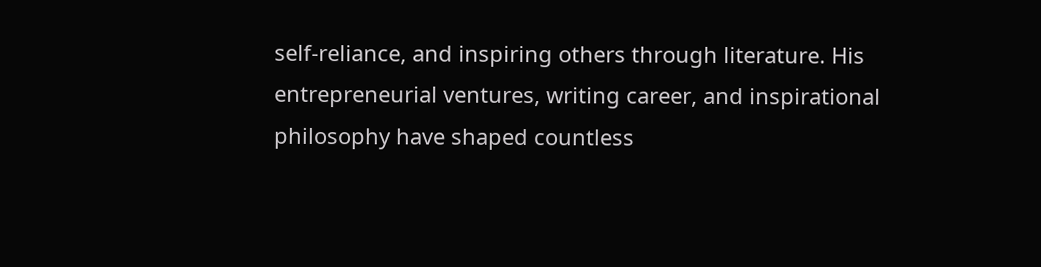self-reliance, and inspiring others through literature. His entrepreneurial ventures, writing career, and inspirational philosophy have shaped countless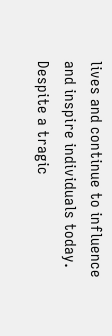lives and continue to influence and inspire individuals today. Despite a tragic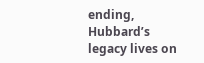ending, Hubbard’s legacy lives on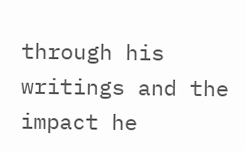through his writings and the impact he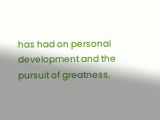has had on personal development and the pursuit of greatness.